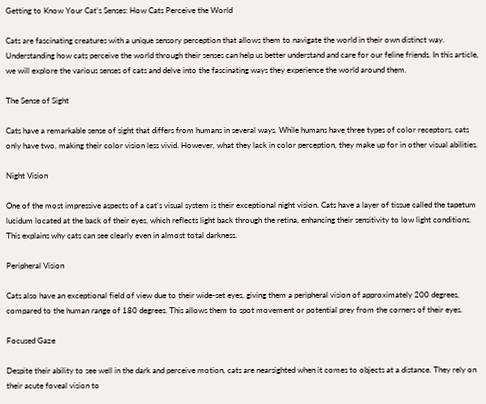Getting to Know Your Cat’s Senses: How Cats Perceive the World

Cats are fascinating creatures with a unique sensory perception that allows them to navigate the world in their own distinct way. Understanding how cats perceive the world through their senses can help us better understand and care for our feline friends. In this article, we will explore the various senses of cats and delve into the fascinating ways they experience the world around them.

The Sense of Sight

Cats have a remarkable sense of sight that differs from humans in several ways. While humans have three types of color receptors, cats only have two, making their color vision less vivid. However, what they lack in color perception, they make up for in other visual abilities.

Night Vision

One of the most impressive aspects of a cat’s visual system is their exceptional night vision. Cats have a layer of tissue called the tapetum lucidum located at the back of their eyes, which reflects light back through the retina, enhancing their sensitivity to low light conditions. This explains why cats can see clearly even in almost total darkness.

Peripheral Vision

Cats also have an exceptional field of view due to their wide-set eyes, giving them a peripheral vision of approximately 200 degrees, compared to the human range of 180 degrees. This allows them to spot movement or potential prey from the corners of their eyes.

Focused Gaze

Despite their ability to see well in the dark and perceive motion, cats are nearsighted when it comes to objects at a distance. They rely on their acute foveal vision to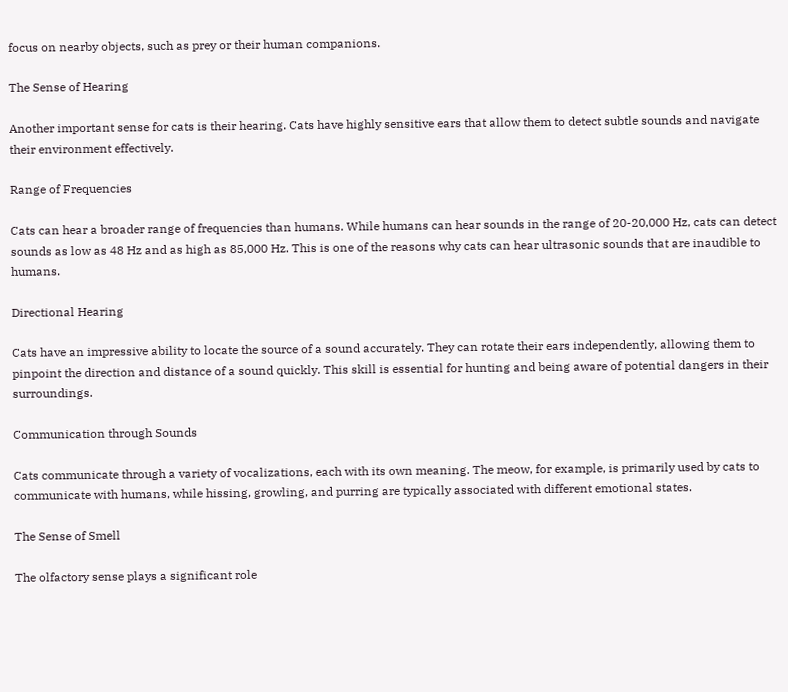focus on nearby objects, such as prey or their human companions.

The Sense of Hearing

Another important sense for cats is their hearing. Cats have highly sensitive ears that allow them to detect subtle sounds and navigate their environment effectively.

Range of Frequencies

Cats can hear a broader range of frequencies than humans. While humans can hear sounds in the range of 20-20,000 Hz, cats can detect sounds as low as 48 Hz and as high as 85,000 Hz. This is one of the reasons why cats can hear ultrasonic sounds that are inaudible to humans.

Directional Hearing

Cats have an impressive ability to locate the source of a sound accurately. They can rotate their ears independently, allowing them to pinpoint the direction and distance of a sound quickly. This skill is essential for hunting and being aware of potential dangers in their surroundings.

Communication through Sounds

Cats communicate through a variety of vocalizations, each with its own meaning. The meow, for example, is primarily used by cats to communicate with humans, while hissing, growling, and purring are typically associated with different emotional states.

The Sense of Smell

The olfactory sense plays a significant role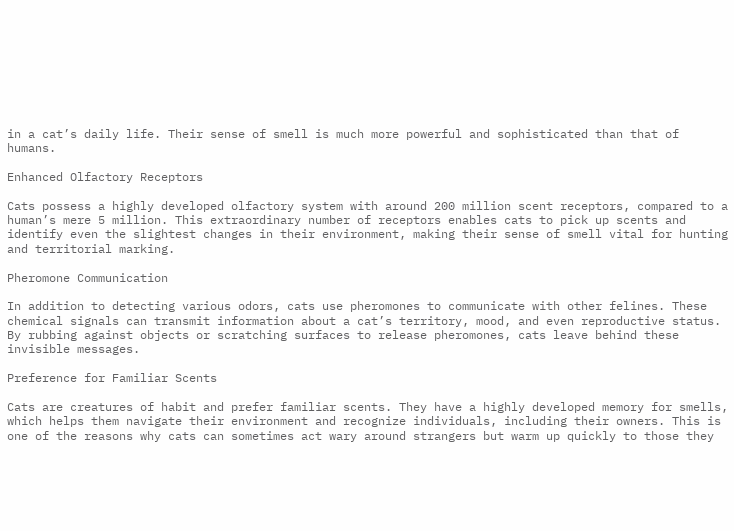in a cat’s daily life. Their sense of smell is much more powerful and sophisticated than that of humans.

Enhanced Olfactory Receptors

Cats possess a highly developed olfactory system with around 200 million scent receptors, compared to a human’s mere 5 million. This extraordinary number of receptors enables cats to pick up scents and identify even the slightest changes in their environment, making their sense of smell vital for hunting and territorial marking.

Pheromone Communication

In addition to detecting various odors, cats use pheromones to communicate with other felines. These chemical signals can transmit information about a cat’s territory, mood, and even reproductive status. By rubbing against objects or scratching surfaces to release pheromones, cats leave behind these invisible messages.

Preference for Familiar Scents

Cats are creatures of habit and prefer familiar scents. They have a highly developed memory for smells, which helps them navigate their environment and recognize individuals, including their owners. This is one of the reasons why cats can sometimes act wary around strangers but warm up quickly to those they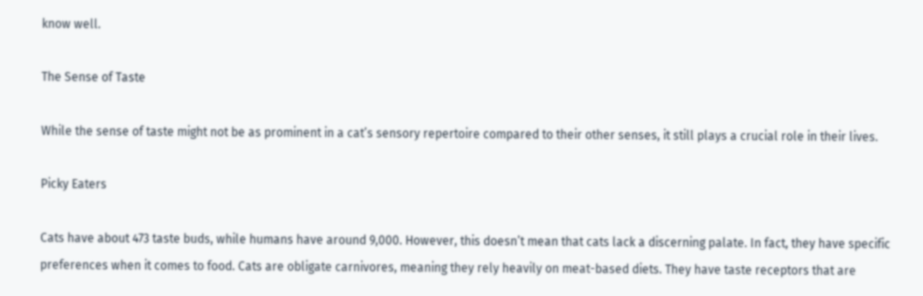know well.

The Sense of Taste

While the sense of taste might not be as prominent in a cat’s sensory repertoire compared to their other senses, it still plays a crucial role in their lives.

Picky Eaters

Cats have about 473 taste buds, while humans have around 9,000. However, this doesn’t mean that cats lack a discerning palate. In fact, they have specific preferences when it comes to food. Cats are obligate carnivores, meaning they rely heavily on meat-based diets. They have taste receptors that are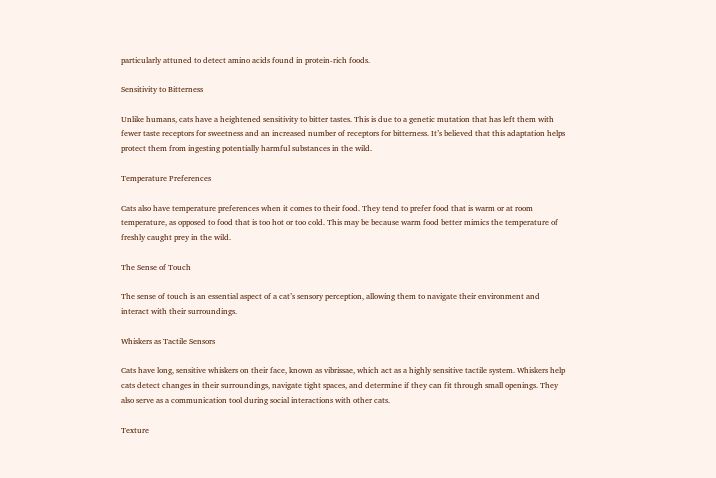particularly attuned to detect amino acids found in protein-rich foods.

Sensitivity to Bitterness

Unlike humans, cats have a heightened sensitivity to bitter tastes. This is due to a genetic mutation that has left them with fewer taste receptors for sweetness and an increased number of receptors for bitterness. It’s believed that this adaptation helps protect them from ingesting potentially harmful substances in the wild.

Temperature Preferences

Cats also have temperature preferences when it comes to their food. They tend to prefer food that is warm or at room temperature, as opposed to food that is too hot or too cold. This may be because warm food better mimics the temperature of freshly caught prey in the wild.

The Sense of Touch

The sense of touch is an essential aspect of a cat’s sensory perception, allowing them to navigate their environment and interact with their surroundings.

Whiskers as Tactile Sensors

Cats have long, sensitive whiskers on their face, known as vibrissae, which act as a highly sensitive tactile system. Whiskers help cats detect changes in their surroundings, navigate tight spaces, and determine if they can fit through small openings. They also serve as a communication tool during social interactions with other cats.

Texture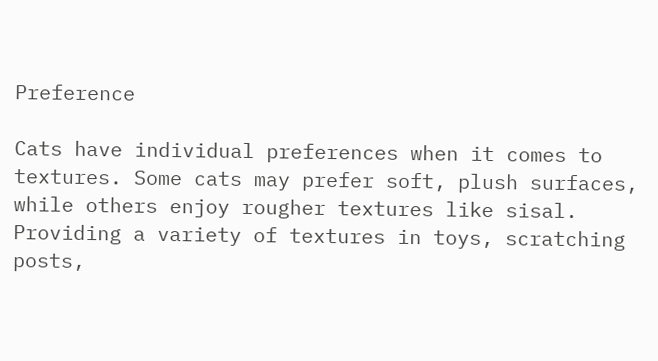Preference

Cats have individual preferences when it comes to textures. Some cats may prefer soft, plush surfaces, while others enjoy rougher textures like sisal. Providing a variety of textures in toys, scratching posts,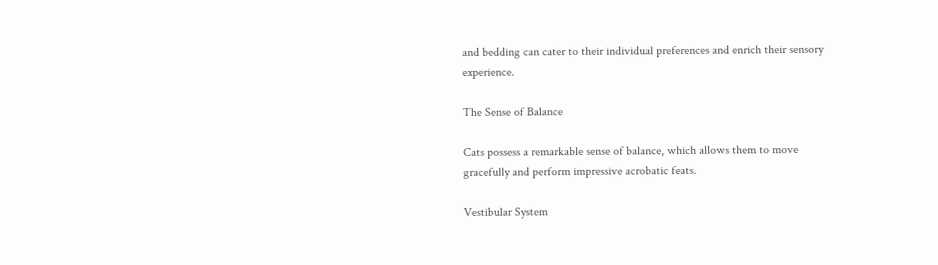and bedding can cater to their individual preferences and enrich their sensory experience.

The Sense of Balance

Cats possess a remarkable sense of balance, which allows them to move gracefully and perform impressive acrobatic feats.

Vestibular System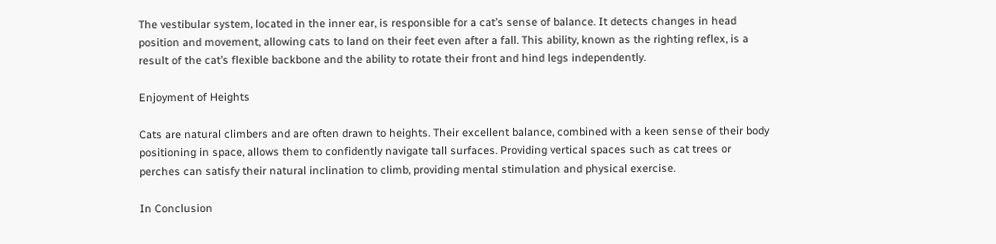The vestibular system, located in the inner ear, is responsible for a cat’s sense of balance. It detects changes in head position and movement, allowing cats to land on their feet even after a fall. This ability, known as the righting reflex, is a result of the cat’s flexible backbone and the ability to rotate their front and hind legs independently.

Enjoyment of Heights

Cats are natural climbers and are often drawn to heights. Their excellent balance, combined with a keen sense of their body positioning in space, allows them to confidently navigate tall surfaces. Providing vertical spaces such as cat trees or perches can satisfy their natural inclination to climb, providing mental stimulation and physical exercise.

In Conclusion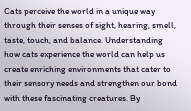Cats perceive the world in a unique way through their senses of sight, hearing, smell, taste, touch, and balance. Understanding how cats experience the world can help us create enriching environments that cater to their sensory needs and strengthen our bond with these fascinating creatures. By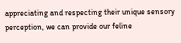appreciating and respecting their unique sensory perception, we can provide our feline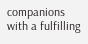companions with a fulfilling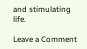and stimulating life.

Leave a Comment